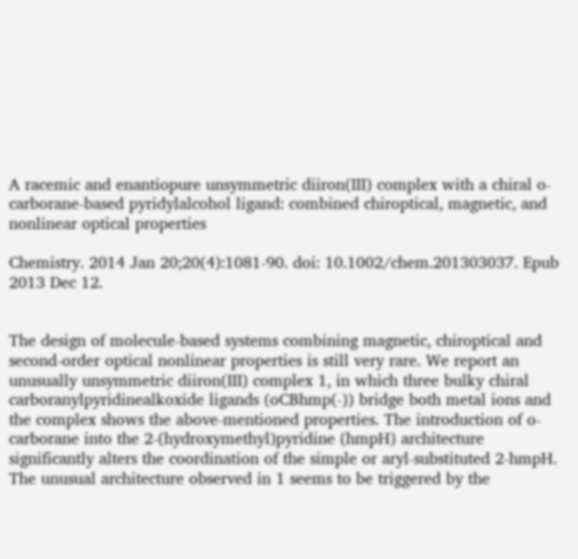A racemic and enantiopure unsymmetric diiron(III) complex with a chiral o-carborane-based pyridylalcohol ligand: combined chiroptical, magnetic, and nonlinear optical properties

Chemistry. 2014 Jan 20;20(4):1081-90. doi: 10.1002/chem.201303037. Epub 2013 Dec 12.


The design of molecule-based systems combining magnetic, chiroptical and second-order optical nonlinear properties is still very rare. We report an unusually unsymmetric diiron(III) complex 1, in which three bulky chiral carboranylpyridinealkoxide ligands (oCBhmp(-)) bridge both metal ions and the complex shows the above-mentioned properties. The introduction of o-carborane into the 2-(hydroxymethyl)pyridine (hmpH) architecture significantly alters the coordination of the simple or aryl-substituted 2-hmpH. The unusual architecture observed in 1 seems to be triggered by the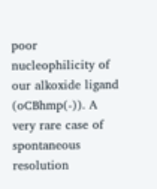poor nucleophilicity of our alkoxide ligand (oCBhmp(-)). A very rare case of spontaneous resolution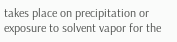takes place on precipitation or exposure to solvent vapor for the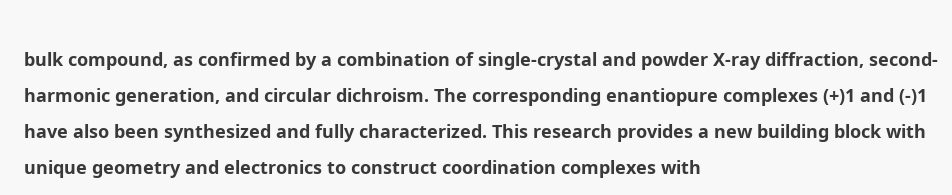bulk compound, as confirmed by a combination of single-crystal and powder X-ray diffraction, second-harmonic generation, and circular dichroism. The corresponding enantiopure complexes (+)1 and (-)1 have also been synthesized and fully characterized. This research provides a new building block with unique geometry and electronics to construct coordination complexes with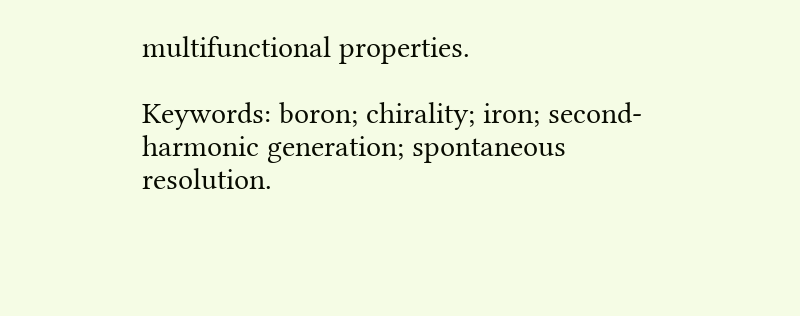multifunctional properties.

Keywords: boron; chirality; iron; second-harmonic generation; spontaneous resolution.